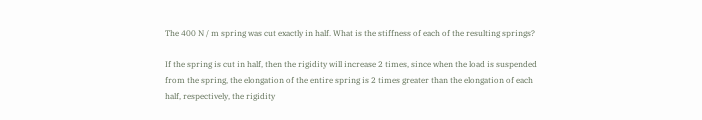The 400 N / m spring was cut exactly in half. What is the stiffness of each of the resulting springs?

If the spring is cut in half, then the rigidity will increase 2 times, since when the load is suspended from the spring, the elongation of the entire spring is 2 times greater than the elongation of each half, respectively, the rigidity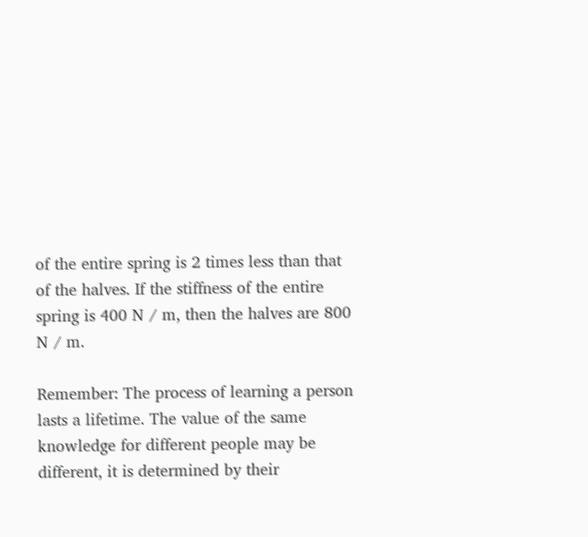of the entire spring is 2 times less than that of the halves. If the stiffness of the entire spring is 400 N / m, then the halves are 800 N / m.

Remember: The process of learning a person lasts a lifetime. The value of the same knowledge for different people may be different, it is determined by their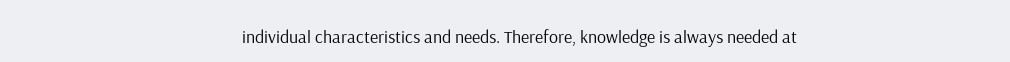individual characteristics and needs. Therefore, knowledge is always needed at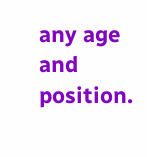any age and position.